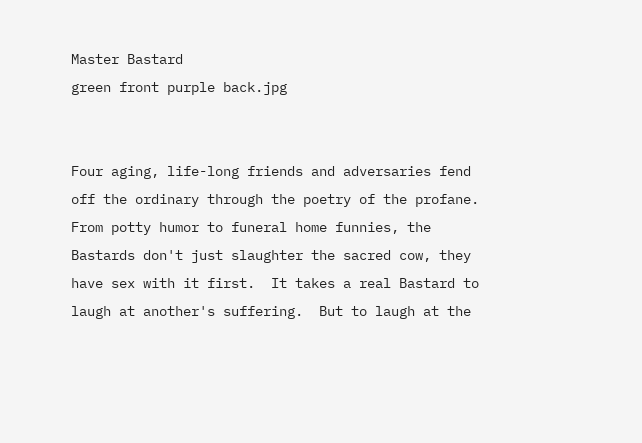Master Bastard
green front purple back.jpg


Four aging, life-long friends and adversaries fend off the ordinary through the poetry of the profane.  From potty humor to funeral home funnies, the Bastards don't just slaughter the sacred cow, they have sex with it first.  It takes a real Bastard to laugh at another's suffering.  But to laugh at the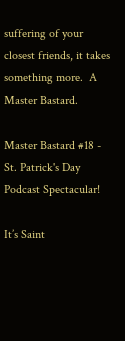suffering of your closest friends, it takes something more.  A Master Bastard.

Master Bastard #18 - St. Patrick's Day Podcast Spectacular!

It’s Saint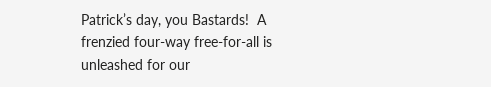Patrick’s day, you Bastards!  A frenzied four-way free-for-all is unleashed for our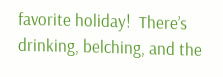favorite holiday!  There’s drinking, belching, and the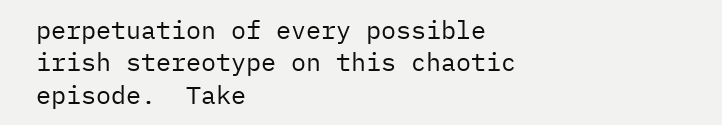perpetuation of every possible irish stereotype on this chaotic episode.  Take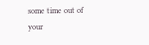some time out of your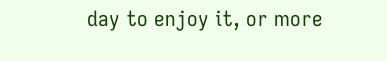day to enjoy it, or more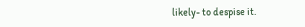likely- to despise it.